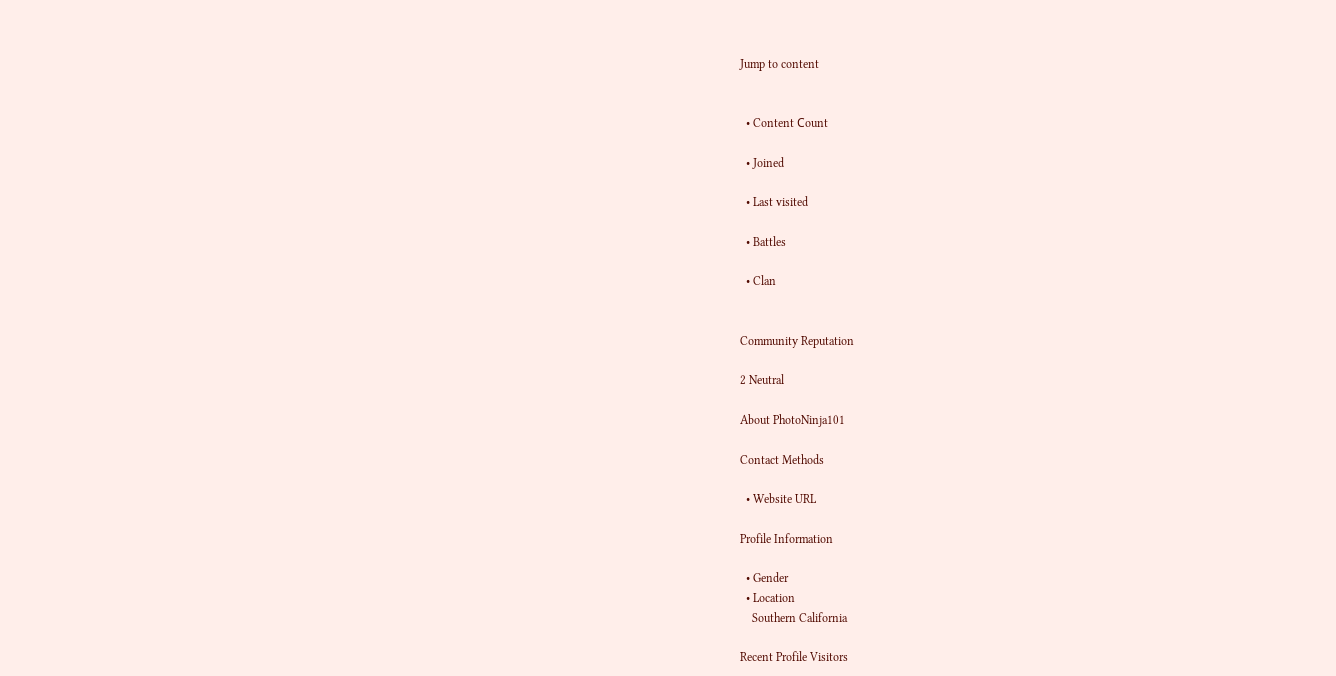Jump to content


  • Content Сount

  • Joined

  • Last visited

  • Battles

  • Clan


Community Reputation

2 Neutral

About PhotoNinja101

Contact Methods

  • Website URL

Profile Information

  • Gender
  • Location
    Southern California

Recent Profile Visitors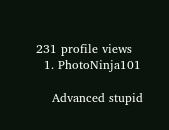231 profile views
  1. PhotoNinja101

    Advanced stupid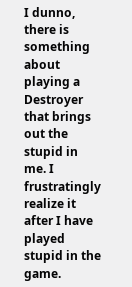I dunno, there is something about playing a Destroyer that brings out the stupid in me. I frustratingly realize it after I have played stupid in the game.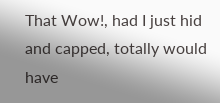That Wow!, had I just hid and capped, totally would have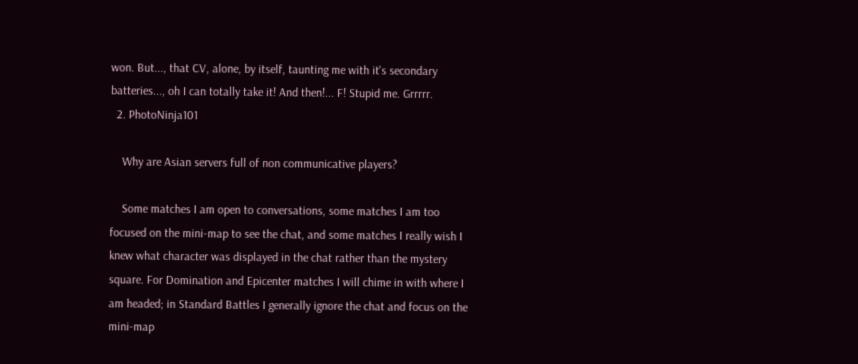won. But..., that CV, alone, by itself, taunting me with it's secondary batteries..., oh I can totally take it! And then!... F! Stupid me. Grrrrr.
  2. PhotoNinja101

    Why are Asian servers full of non communicative players?

    Some matches I am open to conversations, some matches I am too focused on the mini-map to see the chat, and some matches I really wish I knew what character was displayed in the chat rather than the mystery square. For Domination and Epicenter matches I will chime in with where I am headed; in Standard Battles I generally ignore the chat and focus on the mini-map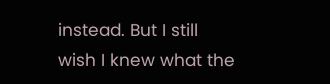instead. But I still wish I knew what the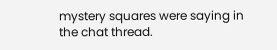mystery squares were saying in the chat thread.